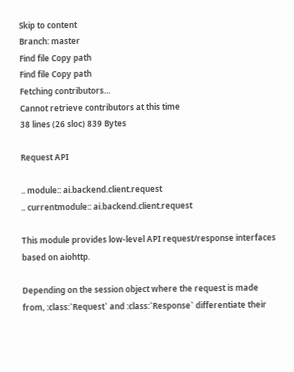Skip to content
Branch: master
Find file Copy path
Find file Copy path
Fetching contributors…
Cannot retrieve contributors at this time
38 lines (26 sloc) 839 Bytes

Request API

.. module:: ai.backend.client.request
.. currentmodule:: ai.backend.client.request

This module provides low-level API request/response interfaces based on aiohttp.

Depending on the session object where the request is made from, :class:`Request` and :class:`Response` differentiate their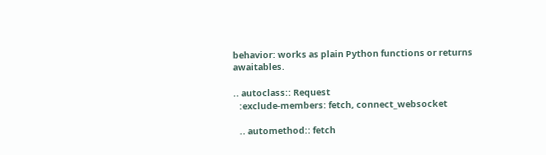behavior: works as plain Python functions or returns awaitables.

.. autoclass:: Request
   :exclude-members: fetch, connect_websocket

   .. automethod:: fetch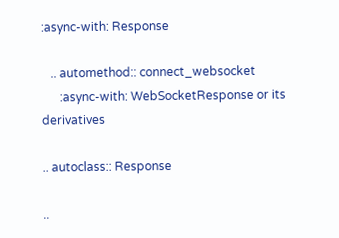:async-with: Response

   .. automethod:: connect_websocket
      :async-with: WebSocketResponse or its derivatives

.. autoclass:: Response

..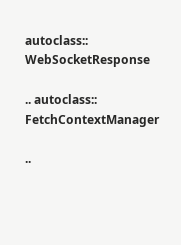autoclass:: WebSocketResponse

.. autoclass:: FetchContextManager

..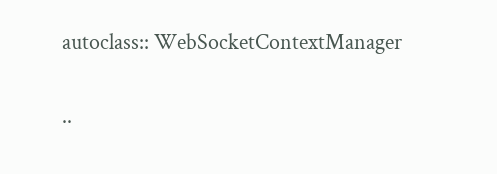autoclass:: WebSocketContextManager

..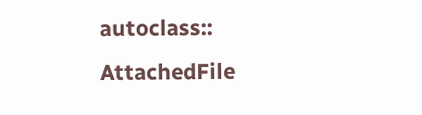autoclass:: AttachedFile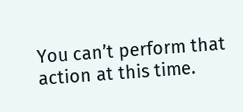You can’t perform that action at this time.